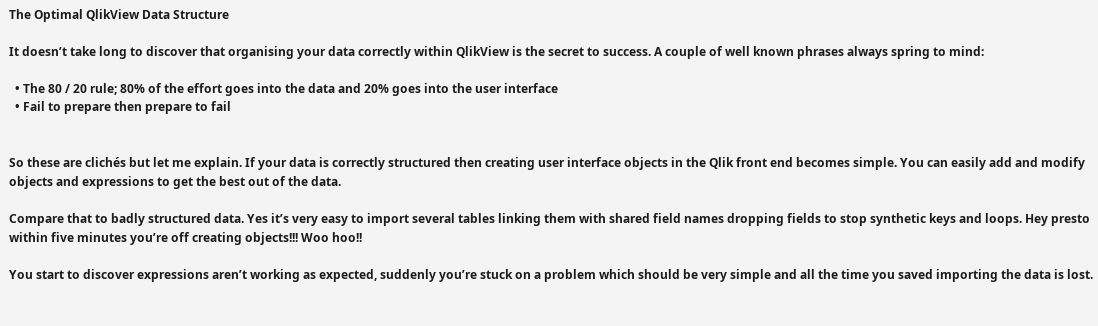The Optimal QlikView Data Structure

It doesn’t take long to discover that organising your data correctly within QlikView is the secret to success. A couple of well known phrases always spring to mind:

  • The 80 / 20 rule; 80% of the effort goes into the data and 20% goes into the user interface
  • Fail to prepare then prepare to fail


So these are clichés but let me explain. If your data is correctly structured then creating user interface objects in the Qlik front end becomes simple. You can easily add and modify objects and expressions to get the best out of the data.

Compare that to badly structured data. Yes it’s very easy to import several tables linking them with shared field names dropping fields to stop synthetic keys and loops. Hey presto within five minutes you’re off creating objects!!! Woo hoo!!

You start to discover expressions aren’t working as expected, suddenly you’re stuck on a problem which should be very simple and all the time you saved importing the data is lost.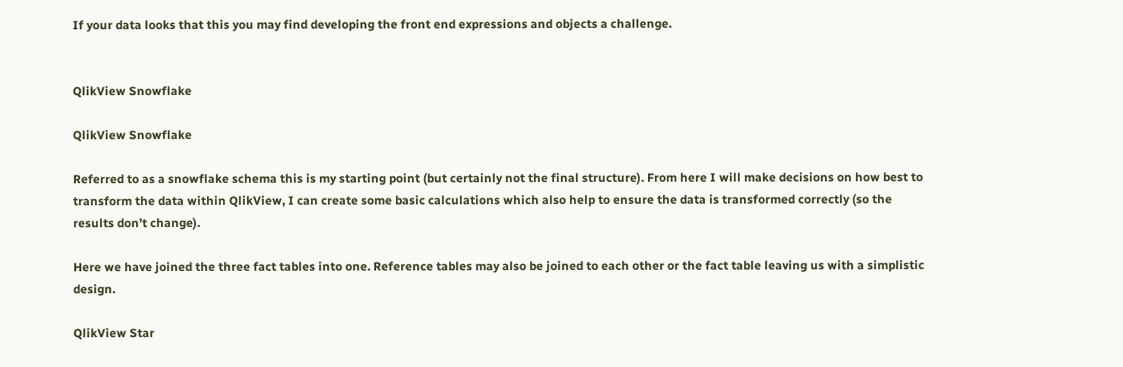If your data looks that this you may find developing the front end expressions and objects a challenge.


QlikView Snowflake

QlikView Snowflake

Referred to as a snowflake schema this is my starting point (but certainly not the final structure). From here I will make decisions on how best to transform the data within QlikView, I can create some basic calculations which also help to ensure the data is transformed correctly (so the results don’t change).

Here we have joined the three fact tables into one. Reference tables may also be joined to each other or the fact table leaving us with a simplistic design.

QlikView Star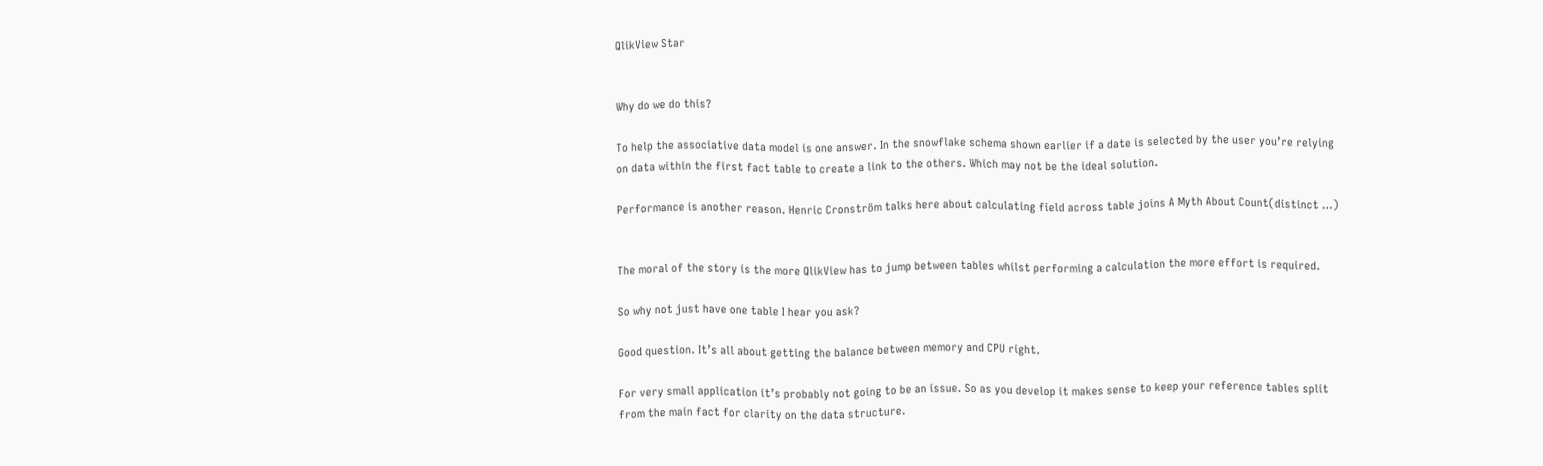QlikView Star


Why do we do this?

To help the associative data model is one answer. In the snowflake schema shown earlier if a date is selected by the user you’re relying on data within the first fact table to create a link to the others. Which may not be the ideal solution.

Performance is another reason. Henric Cronström talks here about calculating field across table joins A Myth About Count(distinct …)


The moral of the story is the more QlikView has to jump between tables whilst performing a calculation the more effort is required.

So why not just have one table I hear you ask?

Good question. It’s all about getting the balance between memory and CPU right.

For very small application it’s probably not going to be an issue. So as you develop it makes sense to keep your reference tables split from the main fact for clarity on the data structure.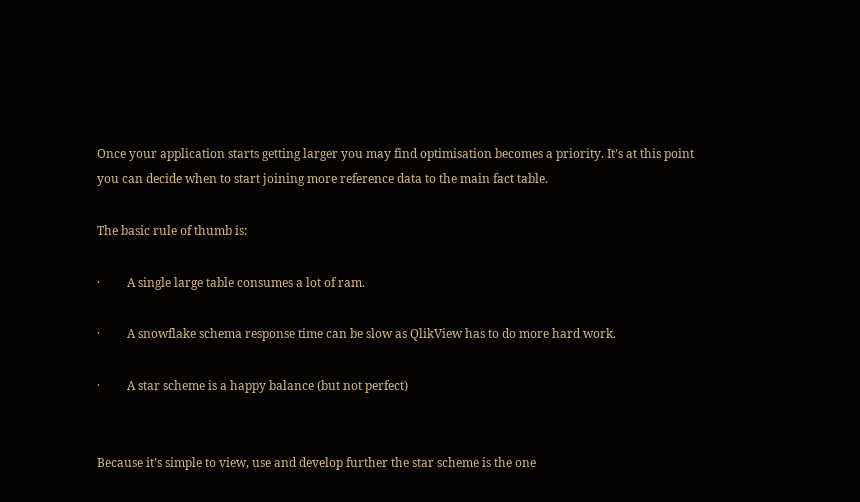Once your application starts getting larger you may find optimisation becomes a priority. It’s at this point you can decide when to start joining more reference data to the main fact table.

The basic rule of thumb is:

·         A single large table consumes a lot of ram.

·         A snowflake schema response time can be slow as QlikView has to do more hard work.

·         A star scheme is a happy balance (but not perfect)


Because it’s simple to view, use and develop further the star scheme is the one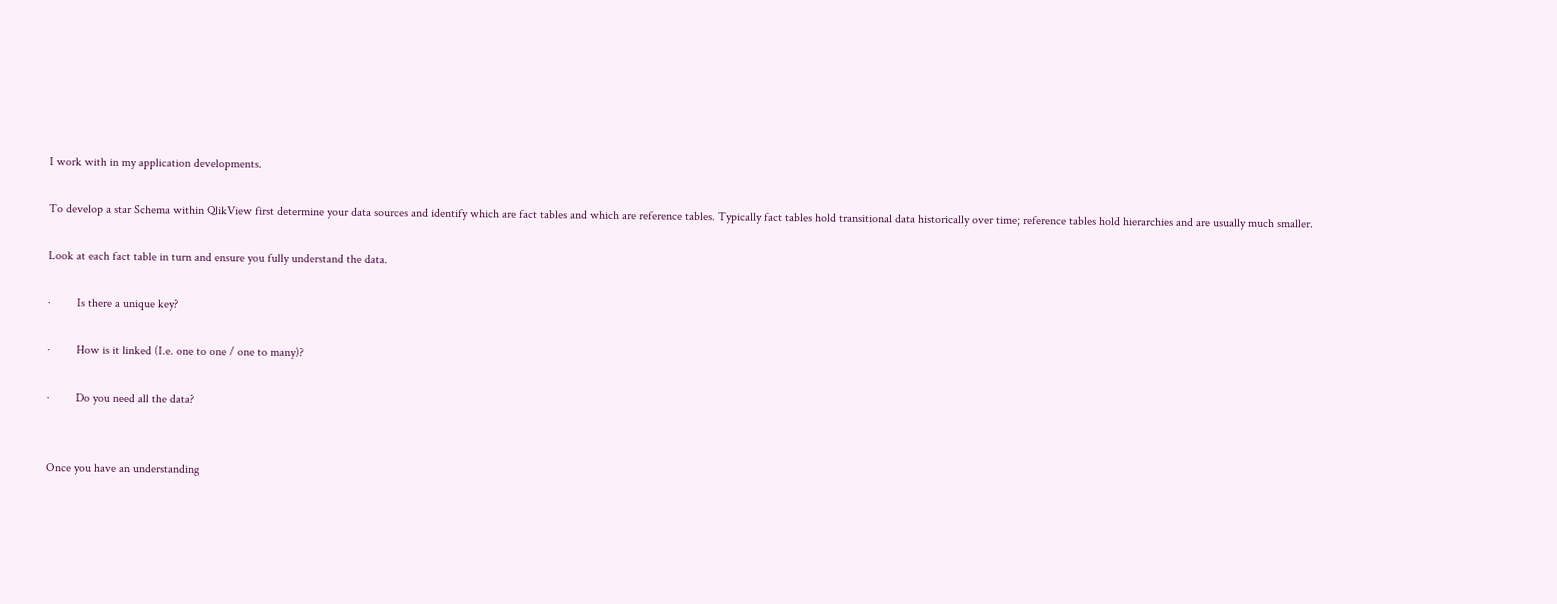I work with in my application developments.

To develop a star Schema within QlikView first determine your data sources and identify which are fact tables and which are reference tables. Typically fact tables hold transitional data historically over time; reference tables hold hierarchies and are usually much smaller.

Look at each fact table in turn and ensure you fully understand the data.

·         Is there a unique key?

·         How is it linked (I.e. one to one / one to many)?

·         Do you need all the data?


Once you have an understanding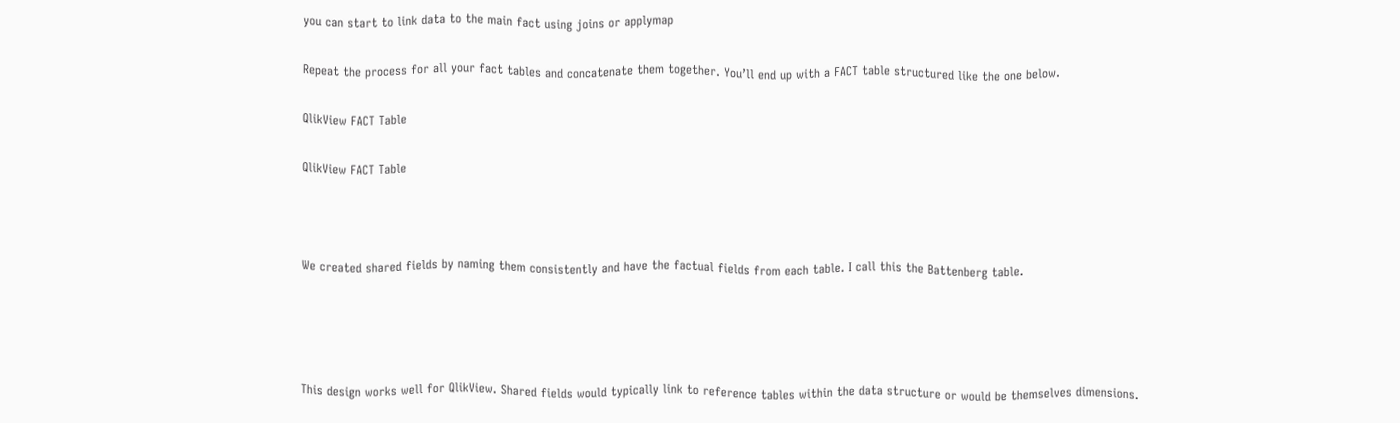you can start to link data to the main fact using joins or applymap

Repeat the process for all your fact tables and concatenate them together. You’ll end up with a FACT table structured like the one below.

QlikView FACT Table

QlikView FACT Table



We created shared fields by naming them consistently and have the factual fields from each table. I call this the Battenberg table.




This design works well for QlikView. Shared fields would typically link to reference tables within the data structure or would be themselves dimensions.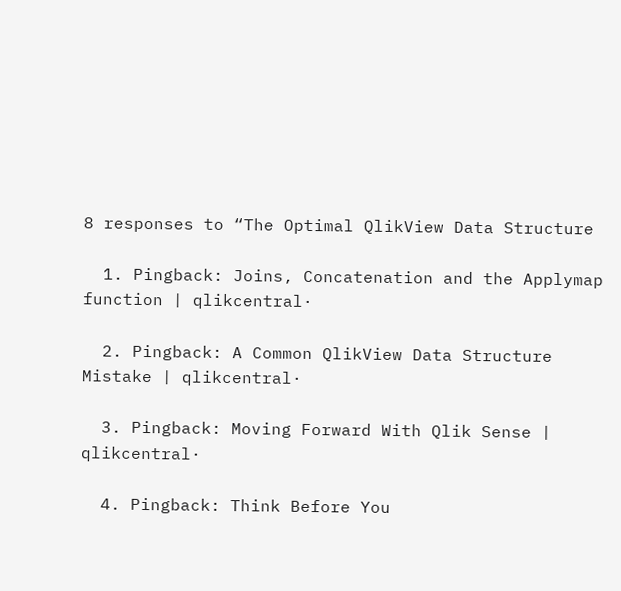8 responses to “The Optimal QlikView Data Structure

  1. Pingback: Joins, Concatenation and the Applymap function | qlikcentral·

  2. Pingback: A Common QlikView Data Structure Mistake | qlikcentral·

  3. Pingback: Moving Forward With Qlik Sense | qlikcentral·

  4. Pingback: Think Before You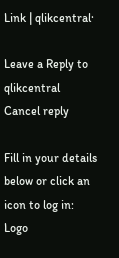Link | qlikcentral·

Leave a Reply to qlikcentral Cancel reply

Fill in your details below or click an icon to log in: Logo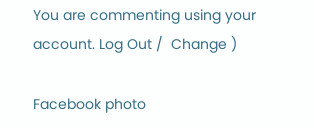You are commenting using your account. Log Out /  Change )

Facebook photo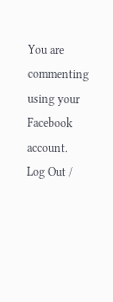You are commenting using your Facebook account. Log Out /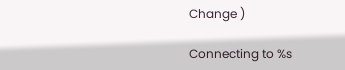Change )

Connecting to %s